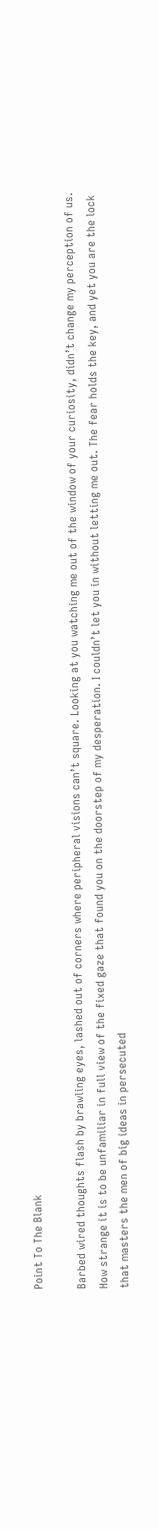Point To The Blank

Barbed wired thoughts flash by brawling eyes, lashed out of corners where peripheral visions can’t square. Looking at you watching me out of the window of your curiosity, didn’t change my perception of us. How strange it is to be unfamiliar in full view of the fixed gaze that found you on the doorstep of my desperation. I couldn’t let you in without letting me out. The fear holds the key, and yet you are the lock that masters the men of big ideas in persecuted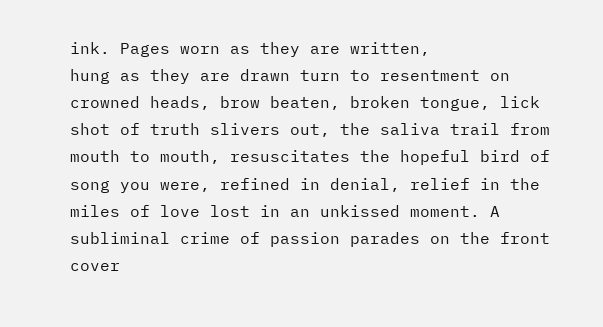ink. Pages worn as they are written,
hung as they are drawn turn to resentment on crowned heads, brow beaten, broken tongue, lick shot of truth slivers out, the saliva trail from mouth to mouth, resuscitates the hopeful bird of song you were, refined in denial, relief in the miles of love lost in an unkissed moment. A subliminal crime of passion parades on the front cover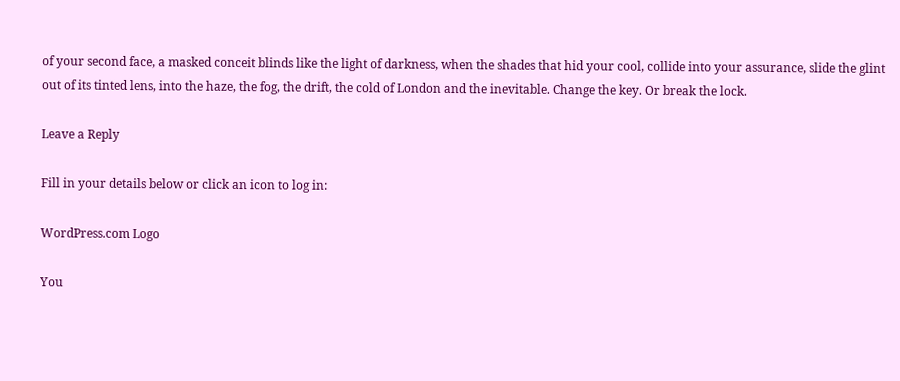of your second face, a masked conceit blinds like the light of darkness, when the shades that hid your cool, collide into your assurance, slide the glint out of its tinted lens, into the haze, the fog, the drift, the cold of London and the inevitable. Change the key. Or break the lock.

Leave a Reply

Fill in your details below or click an icon to log in:

WordPress.com Logo

You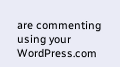are commenting using your WordPress.com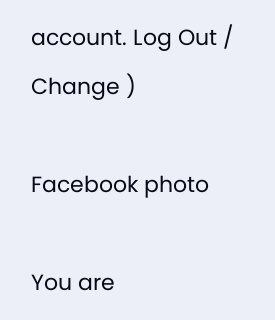account. Log Out /  Change )

Facebook photo

You are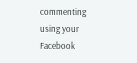commenting using your Facebook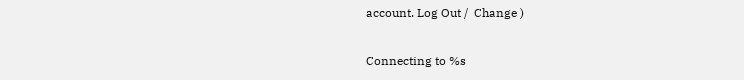account. Log Out /  Change )

Connecting to %s